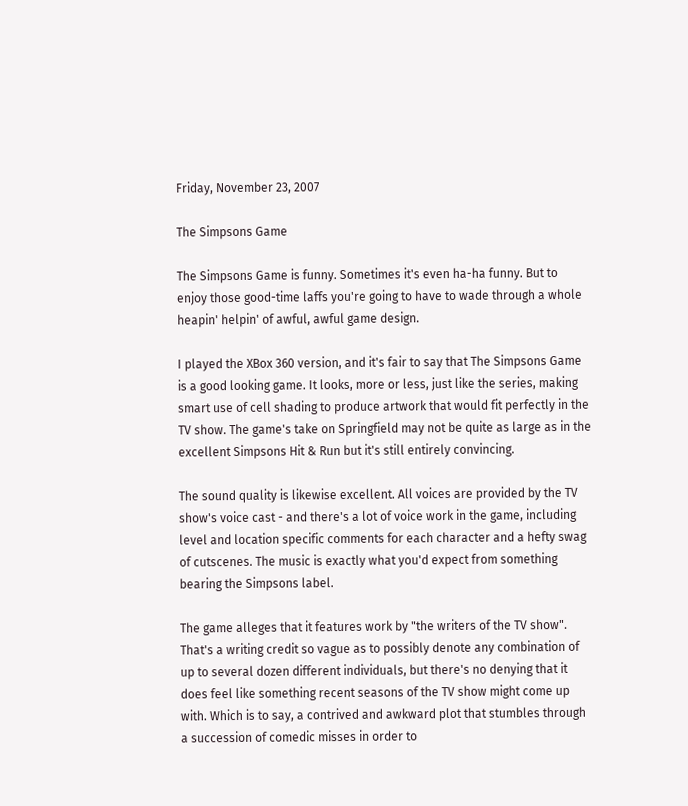Friday, November 23, 2007

The Simpsons Game

The Simpsons Game is funny. Sometimes it's even ha-ha funny. But to enjoy those good-time laffs you're going to have to wade through a whole heapin' helpin' of awful, awful game design.

I played the XBox 360 version, and it's fair to say that The Simpsons Game is a good looking game. It looks, more or less, just like the series, making smart use of cell shading to produce artwork that would fit perfectly in the TV show. The game's take on Springfield may not be quite as large as in the excellent Simpsons Hit & Run but it's still entirely convincing.

The sound quality is likewise excellent. All voices are provided by the TV show's voice cast - and there's a lot of voice work in the game, including level and location specific comments for each character and a hefty swag of cutscenes. The music is exactly what you'd expect from something bearing the Simpsons label.

The game alleges that it features work by "the writers of the TV show". That's a writing credit so vague as to possibly denote any combination of up to several dozen different individuals, but there's no denying that it does feel like something recent seasons of the TV show might come up with. Which is to say, a contrived and awkward plot that stumbles through a succession of comedic misses in order to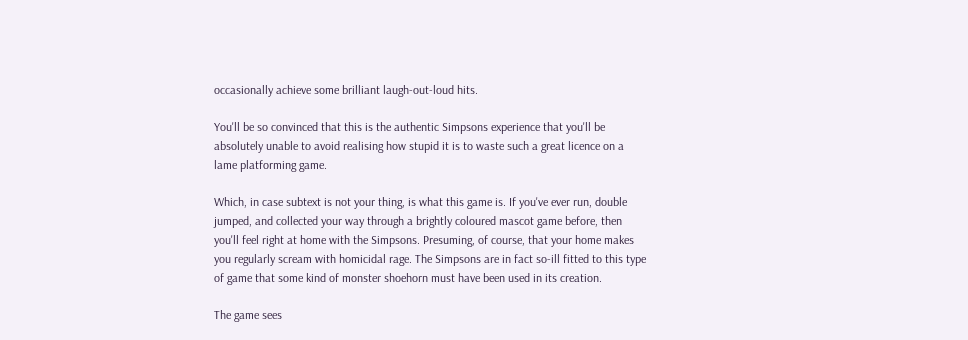occasionally achieve some brilliant laugh-out-loud hits.

You'll be so convinced that this is the authentic Simpsons experience that you'll be absolutely unable to avoid realising how stupid it is to waste such a great licence on a lame platforming game.

Which, in case subtext is not your thing, is what this game is. If you've ever run, double jumped, and collected your way through a brightly coloured mascot game before, then you'll feel right at home with the Simpsons. Presuming, of course, that your home makes you regularly scream with homicidal rage. The Simpsons are in fact so-ill fitted to this type of game that some kind of monster shoehorn must have been used in its creation.

The game sees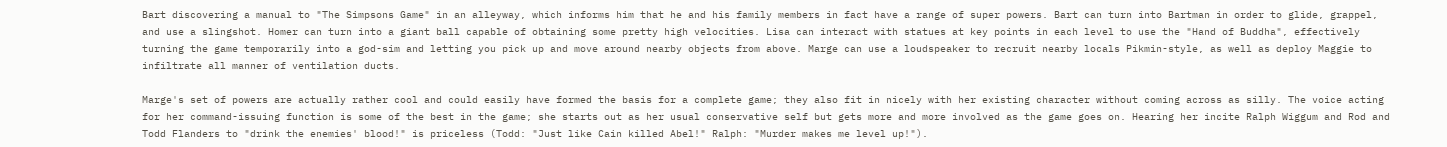Bart discovering a manual to "The Simpsons Game" in an alleyway, which informs him that he and his family members in fact have a range of super powers. Bart can turn into Bartman in order to glide, grappel, and use a slingshot. Homer can turn into a giant ball capable of obtaining some pretty high velocities. Lisa can interact with statues at key points in each level to use the "Hand of Buddha", effectively turning the game temporarily into a god-sim and letting you pick up and move around nearby objects from above. Marge can use a loudspeaker to recruit nearby locals Pikmin-style, as well as deploy Maggie to infiltrate all manner of ventilation ducts.

Marge's set of powers are actually rather cool and could easily have formed the basis for a complete game; they also fit in nicely with her existing character without coming across as silly. The voice acting for her command-issuing function is some of the best in the game; she starts out as her usual conservative self but gets more and more involved as the game goes on. Hearing her incite Ralph Wiggum and Rod and Todd Flanders to "drink the enemies' blood!" is priceless (Todd: "Just like Cain killed Abel!" Ralph: "Murder makes me level up!").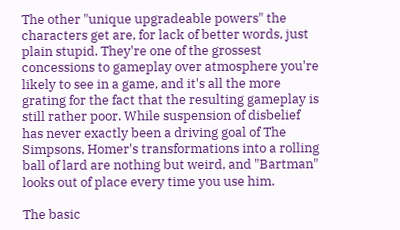The other "unique upgradeable powers" the characters get are, for lack of better words, just plain stupid. They're one of the grossest concessions to gameplay over atmosphere you're likely to see in a game, and it's all the more grating for the fact that the resulting gameplay is still rather poor. While suspension of disbelief has never exactly been a driving goal of The Simpsons, Homer's transformations into a rolling ball of lard are nothing but weird, and "Bartman" looks out of place every time you use him.

The basic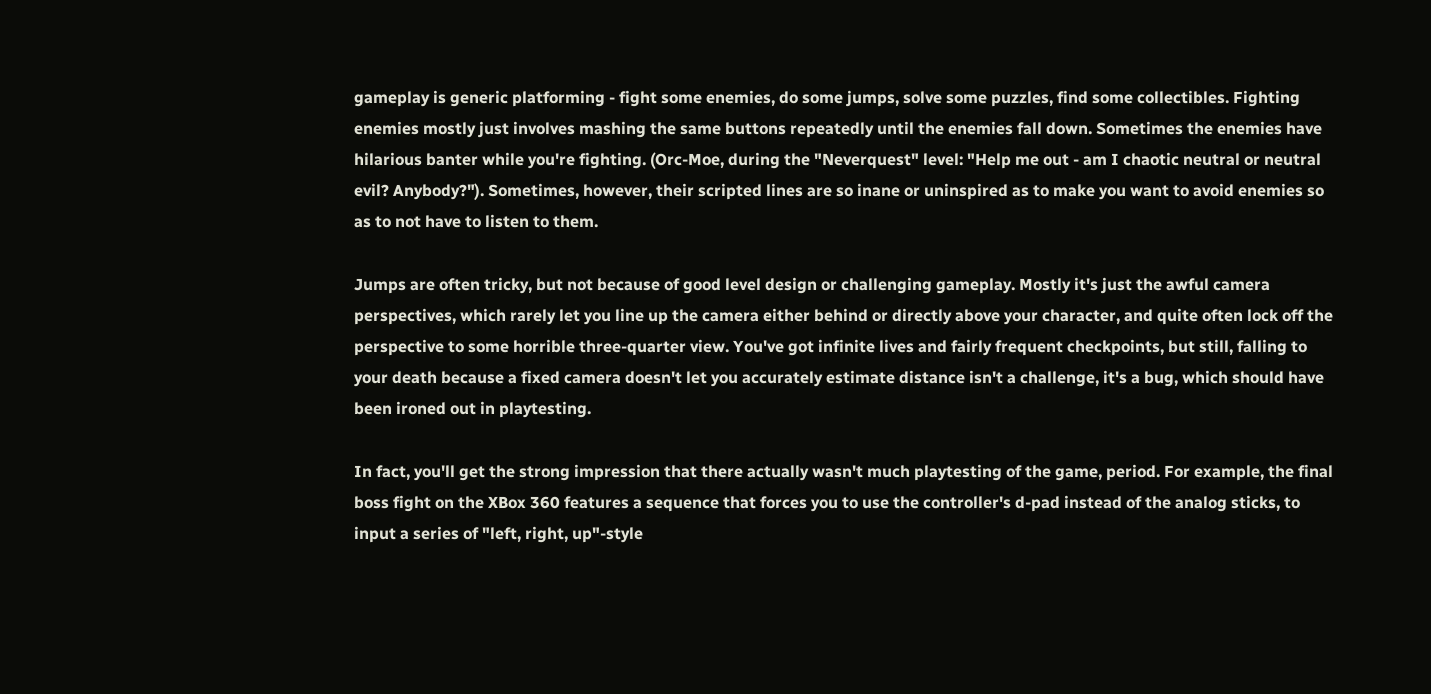gameplay is generic platforming - fight some enemies, do some jumps, solve some puzzles, find some collectibles. Fighting enemies mostly just involves mashing the same buttons repeatedly until the enemies fall down. Sometimes the enemies have hilarious banter while you're fighting. (Orc-Moe, during the "Neverquest" level: "Help me out - am I chaotic neutral or neutral evil? Anybody?"). Sometimes, however, their scripted lines are so inane or uninspired as to make you want to avoid enemies so as to not have to listen to them.

Jumps are often tricky, but not because of good level design or challenging gameplay. Mostly it's just the awful camera perspectives, which rarely let you line up the camera either behind or directly above your character, and quite often lock off the perspective to some horrible three-quarter view. You've got infinite lives and fairly frequent checkpoints, but still, falling to your death because a fixed camera doesn't let you accurately estimate distance isn't a challenge, it's a bug, which should have been ironed out in playtesting.

In fact, you'll get the strong impression that there actually wasn't much playtesting of the game, period. For example, the final boss fight on the XBox 360 features a sequence that forces you to use the controller's d-pad instead of the analog sticks, to input a series of "left, right, up"-style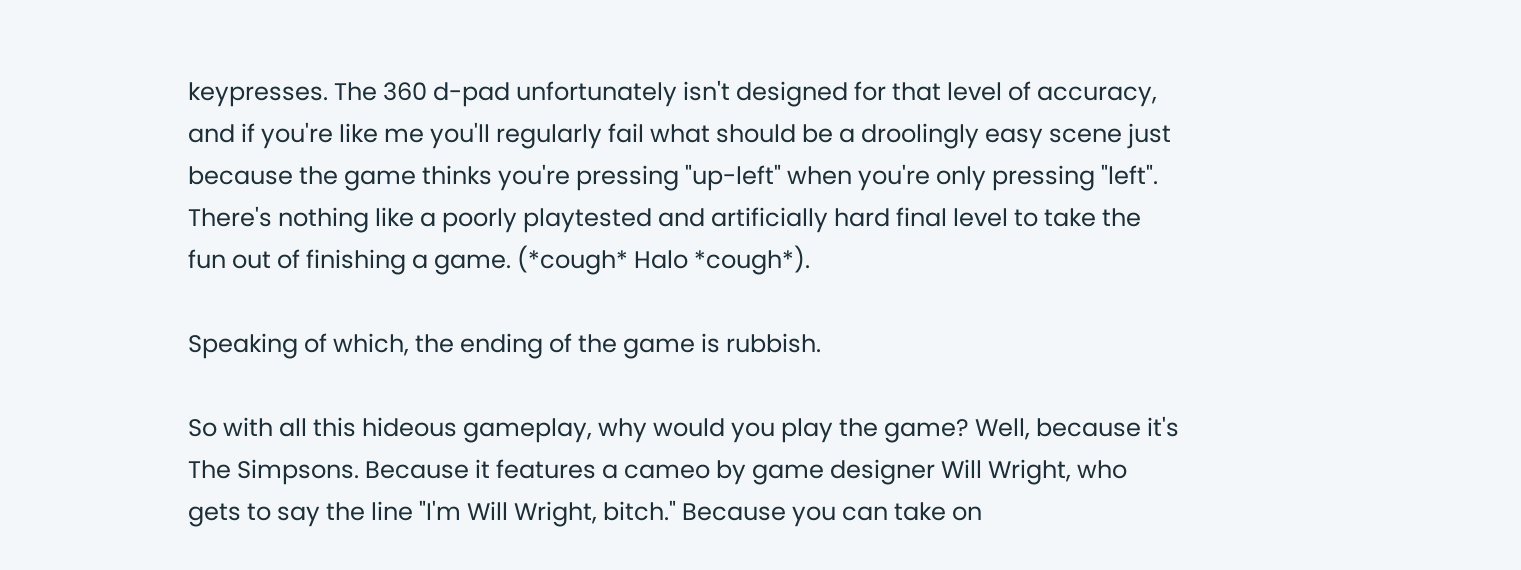keypresses. The 360 d-pad unfortunately isn't designed for that level of accuracy, and if you're like me you'll regularly fail what should be a droolingly easy scene just because the game thinks you're pressing "up-left" when you're only pressing "left". There's nothing like a poorly playtested and artificially hard final level to take the fun out of finishing a game. (*cough* Halo *cough*).

Speaking of which, the ending of the game is rubbish.

So with all this hideous gameplay, why would you play the game? Well, because it's The Simpsons. Because it features a cameo by game designer Will Wright, who gets to say the line "I'm Will Wright, bitch." Because you can take on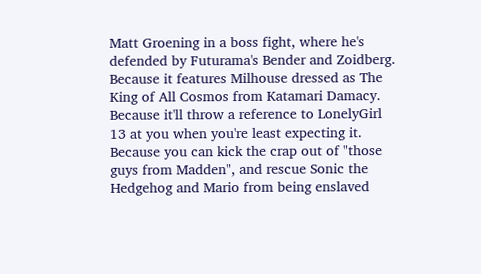Matt Groening in a boss fight, where he's defended by Futurama's Bender and Zoidberg. Because it features Milhouse dressed as The King of All Cosmos from Katamari Damacy. Because it'll throw a reference to LonelyGirl 13 at you when you're least expecting it. Because you can kick the crap out of "those guys from Madden", and rescue Sonic the Hedgehog and Mario from being enslaved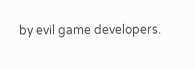by evil game developers.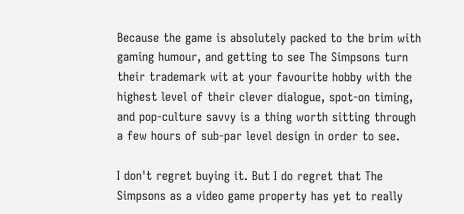Because the game is absolutely packed to the brim with gaming humour, and getting to see The Simpsons turn their trademark wit at your favourite hobby with the highest level of their clever dialogue, spot-on timing, and pop-culture savvy is a thing worth sitting through a few hours of sub-par level design in order to see.

I don't regret buying it. But I do regret that The Simpsons as a video game property has yet to really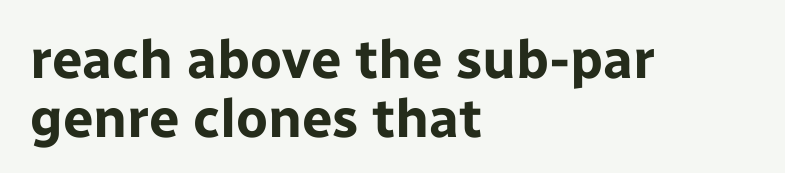reach above the sub-par genre clones that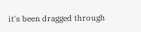it's been dragged through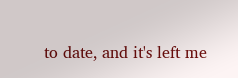to date, and it's left me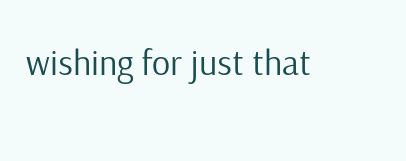wishing for just that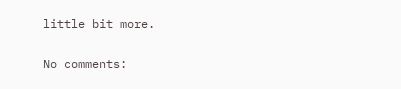little bit more.

No comments: